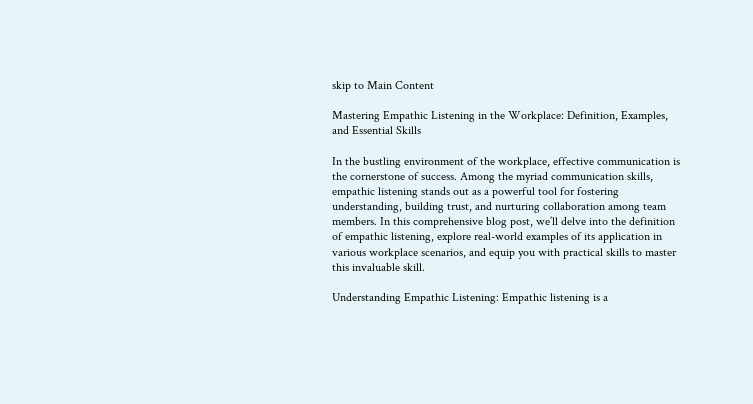skip to Main Content

Mastering Empathic Listening in the Workplace: Definition, Examples, and Essential Skills

In the bustling environment of the workplace, effective communication is the cornerstone of success. Among the myriad communication skills, empathic listening stands out as a powerful tool for fostering understanding, building trust, and nurturing collaboration among team members. In this comprehensive blog post, we’ll delve into the definition of empathic listening, explore real-world examples of its application in various workplace scenarios, and equip you with practical skills to master this invaluable skill.

Understanding Empathic Listening: Empathic listening is a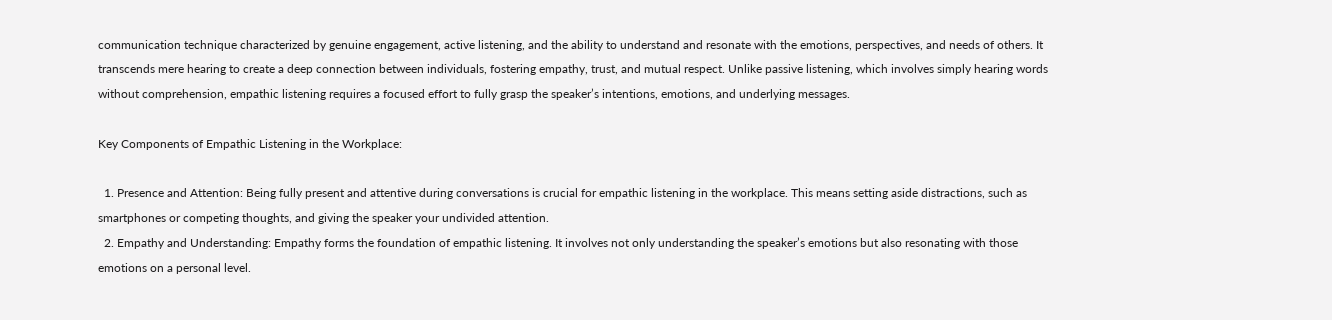communication technique characterized by genuine engagement, active listening, and the ability to understand and resonate with the emotions, perspectives, and needs of others. It transcends mere hearing to create a deep connection between individuals, fostering empathy, trust, and mutual respect. Unlike passive listening, which involves simply hearing words without comprehension, empathic listening requires a focused effort to fully grasp the speaker’s intentions, emotions, and underlying messages.

Key Components of Empathic Listening in the Workplace:

  1. Presence and Attention: Being fully present and attentive during conversations is crucial for empathic listening in the workplace. This means setting aside distractions, such as smartphones or competing thoughts, and giving the speaker your undivided attention.
  2. Empathy and Understanding: Empathy forms the foundation of empathic listening. It involves not only understanding the speaker’s emotions but also resonating with those emotions on a personal level.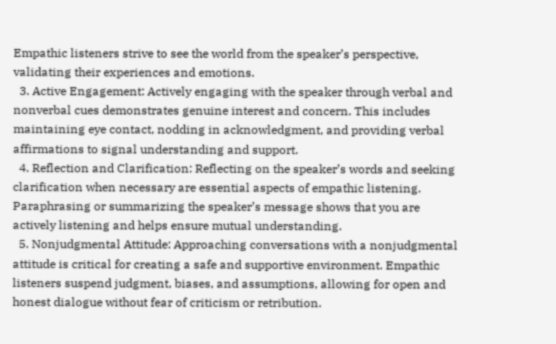Empathic listeners strive to see the world from the speaker’s perspective, validating their experiences and emotions.
  3. Active Engagement: Actively engaging with the speaker through verbal and nonverbal cues demonstrates genuine interest and concern. This includes maintaining eye contact, nodding in acknowledgment, and providing verbal affirmations to signal understanding and support.
  4. Reflection and Clarification: Reflecting on the speaker’s words and seeking clarification when necessary are essential aspects of empathic listening. Paraphrasing or summarizing the speaker’s message shows that you are actively listening and helps ensure mutual understanding.
  5. Nonjudgmental Attitude: Approaching conversations with a nonjudgmental attitude is critical for creating a safe and supportive environment. Empathic listeners suspend judgment, biases, and assumptions, allowing for open and honest dialogue without fear of criticism or retribution.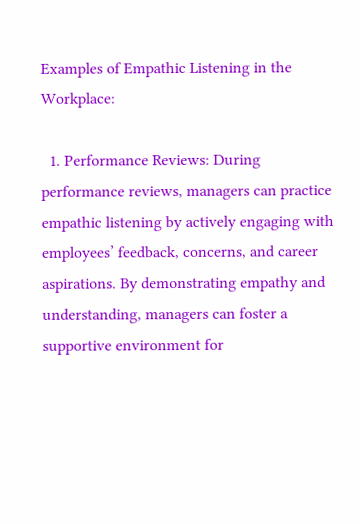Examples of Empathic Listening in the Workplace:

  1. Performance Reviews: During performance reviews, managers can practice empathic listening by actively engaging with employees’ feedback, concerns, and career aspirations. By demonstrating empathy and understanding, managers can foster a supportive environment for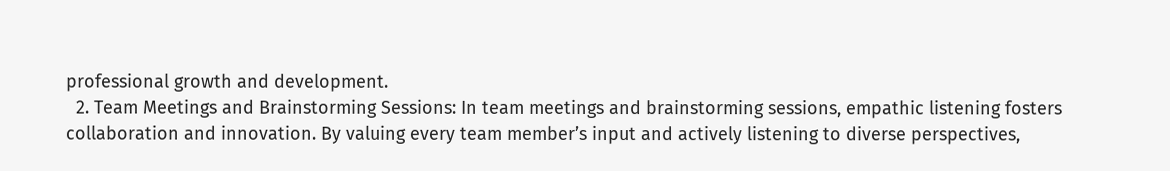professional growth and development.
  2. Team Meetings and Brainstorming Sessions: In team meetings and brainstorming sessions, empathic listening fosters collaboration and innovation. By valuing every team member’s input and actively listening to diverse perspectives,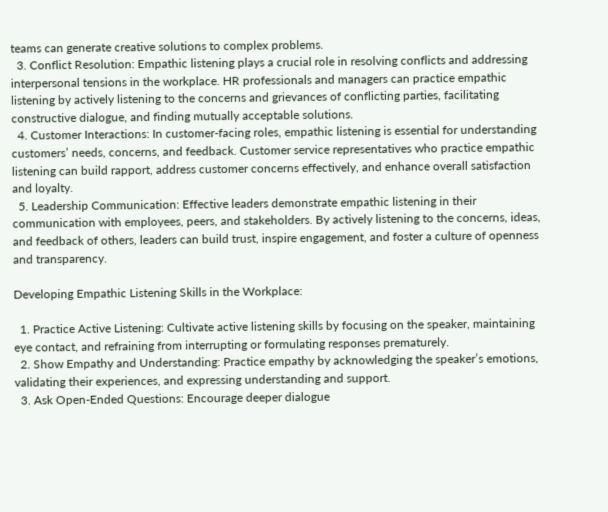teams can generate creative solutions to complex problems.
  3. Conflict Resolution: Empathic listening plays a crucial role in resolving conflicts and addressing interpersonal tensions in the workplace. HR professionals and managers can practice empathic listening by actively listening to the concerns and grievances of conflicting parties, facilitating constructive dialogue, and finding mutually acceptable solutions.
  4. Customer Interactions: In customer-facing roles, empathic listening is essential for understanding customers’ needs, concerns, and feedback. Customer service representatives who practice empathic listening can build rapport, address customer concerns effectively, and enhance overall satisfaction and loyalty.
  5. Leadership Communication: Effective leaders demonstrate empathic listening in their communication with employees, peers, and stakeholders. By actively listening to the concerns, ideas, and feedback of others, leaders can build trust, inspire engagement, and foster a culture of openness and transparency.

Developing Empathic Listening Skills in the Workplace:

  1. Practice Active Listening: Cultivate active listening skills by focusing on the speaker, maintaining eye contact, and refraining from interrupting or formulating responses prematurely.
  2. Show Empathy and Understanding: Practice empathy by acknowledging the speaker’s emotions, validating their experiences, and expressing understanding and support.
  3. Ask Open-Ended Questions: Encourage deeper dialogue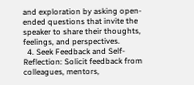and exploration by asking open-ended questions that invite the speaker to share their thoughts, feelings, and perspectives.
  4. Seek Feedback and Self-Reflection: Solicit feedback from colleagues, mentors,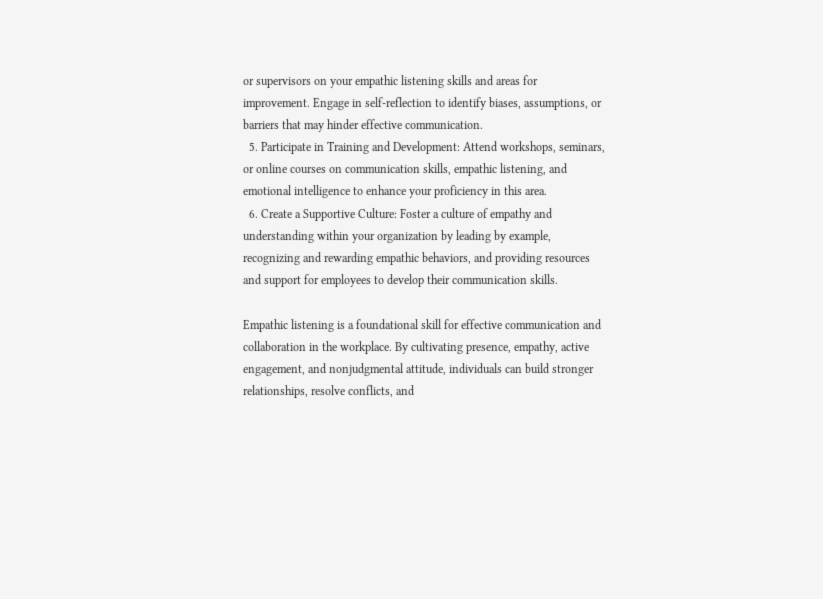or supervisors on your empathic listening skills and areas for improvement. Engage in self-reflection to identify biases, assumptions, or barriers that may hinder effective communication.
  5. Participate in Training and Development: Attend workshops, seminars, or online courses on communication skills, empathic listening, and emotional intelligence to enhance your proficiency in this area.
  6. Create a Supportive Culture: Foster a culture of empathy and understanding within your organization by leading by example, recognizing and rewarding empathic behaviors, and providing resources and support for employees to develop their communication skills.

Empathic listening is a foundational skill for effective communication and collaboration in the workplace. By cultivating presence, empathy, active engagement, and nonjudgmental attitude, individuals can build stronger relationships, resolve conflicts, and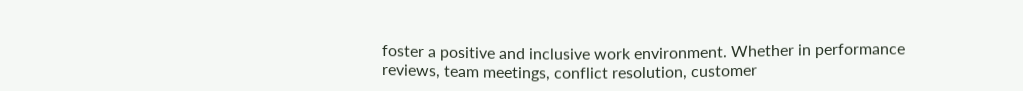foster a positive and inclusive work environment. Whether in performance reviews, team meetings, conflict resolution, customer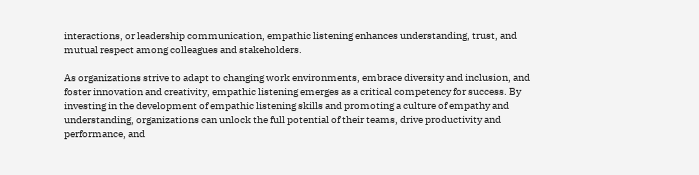interactions, or leadership communication, empathic listening enhances understanding, trust, and mutual respect among colleagues and stakeholders.

As organizations strive to adapt to changing work environments, embrace diversity and inclusion, and foster innovation and creativity, empathic listening emerges as a critical competency for success. By investing in the development of empathic listening skills and promoting a culture of empathy and understanding, organizations can unlock the full potential of their teams, drive productivity and performance, and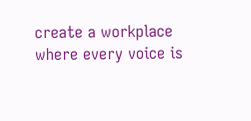create a workplace where every voice is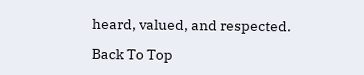heard, valued, and respected.

Back To Top